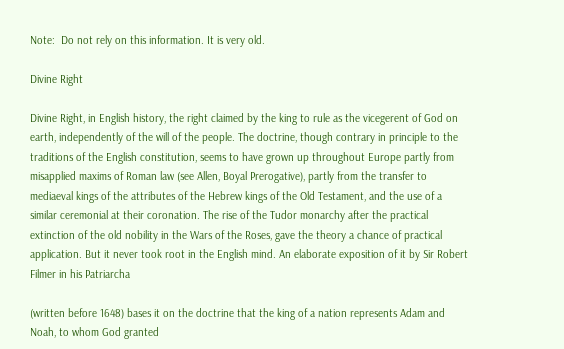Note:  Do not rely on this information. It is very old.

Divine Right

Divine Right, in English history, the right claimed by the king to rule as the vicegerent of God on earth, independently of the will of the people. The doctrine, though contrary in principle to the traditions of the English constitution, seems to have grown up throughout Europe partly from misapplied maxims of Roman law (see Allen, Boyal Prerogative), partly from the transfer to mediaeval kings of the attributes of the Hebrew kings of the Old Testament, and the use of a similar ceremonial at their coronation. The rise of the Tudor monarchy after the practical extinction of the old nobility in the Wars of the Roses, gave the theory a chance of practical application. But it never took root in the English mind. An elaborate exposition of it by Sir Robert Filmer in his Patriarcha

(written before 1648) bases it on the doctrine that the king of a nation represents Adam and Noah, to whom God granted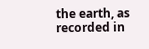the earth, as recorded in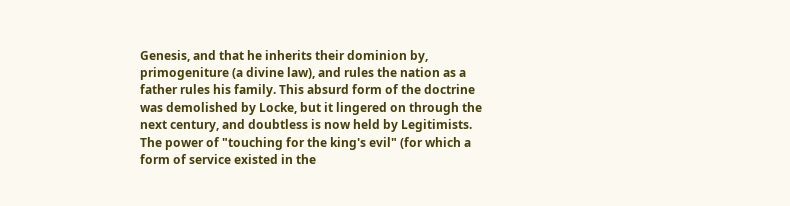Genesis, and that he inherits their dominion by, primogeniture (a divine law), and rules the nation as a father rules his family. This absurd form of the doctrine was demolished by Locke, but it lingered on through the next century, and doubtless is now held by Legitimists. The power of "touching for the king's evil" (for which a form of service existed in the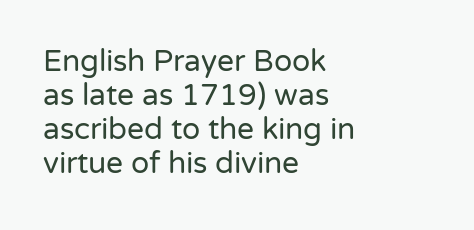English Prayer Book as late as 1719) was ascribed to the king in virtue of his divine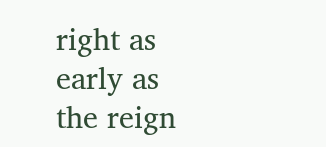right as early as the reign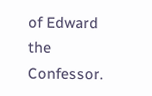of Edward the Confessor.